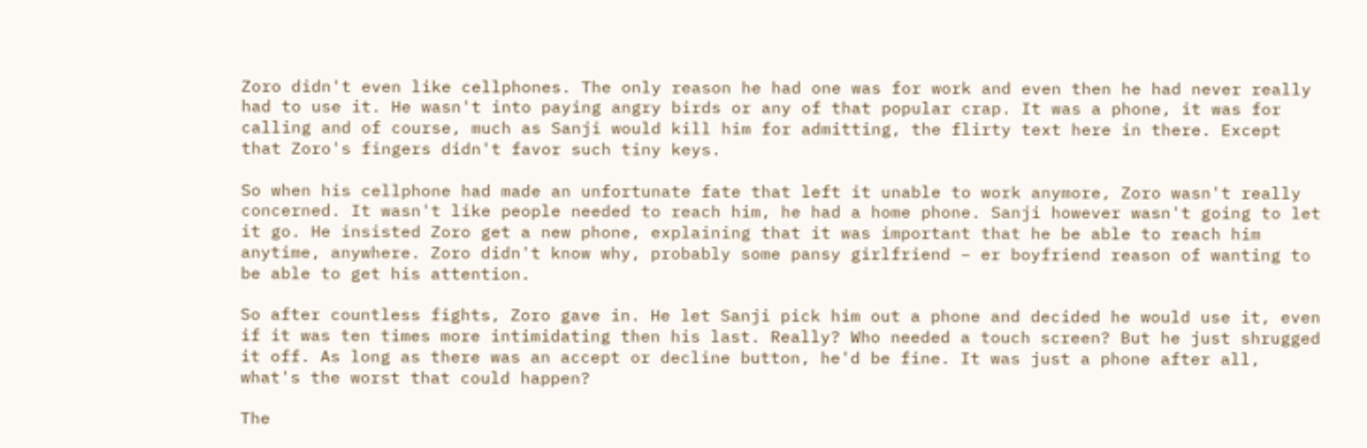Zoro didn't even like cellphones. The only reason he had one was for work and even then he had never really had to use it. He wasn't into paying angry birds or any of that popular crap. It was a phone, it was for calling and of course, much as Sanji would kill him for admitting, the flirty text here in there. Except that Zoro's fingers didn't favor such tiny keys.

So when his cellphone had made an unfortunate fate that left it unable to work anymore, Zoro wasn't really concerned. It wasn't like people needed to reach him, he had a home phone. Sanji however wasn't going to let it go. He insisted Zoro get a new phone, explaining that it was important that he be able to reach him anytime, anywhere. Zoro didn't know why, probably some pansy girlfriend – er boyfriend reason of wanting to be able to get his attention.

So after countless fights, Zoro gave in. He let Sanji pick him out a phone and decided he would use it, even if it was ten times more intimidating then his last. Really? Who needed a touch screen? But he just shrugged it off. As long as there was an accept or decline button, he'd be fine. It was just a phone after all, what's the worst that could happen?

The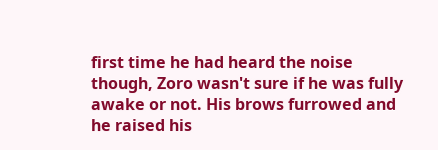first time he had heard the noise though, Zoro wasn't sure if he was fully awake or not. His brows furrowed and he raised his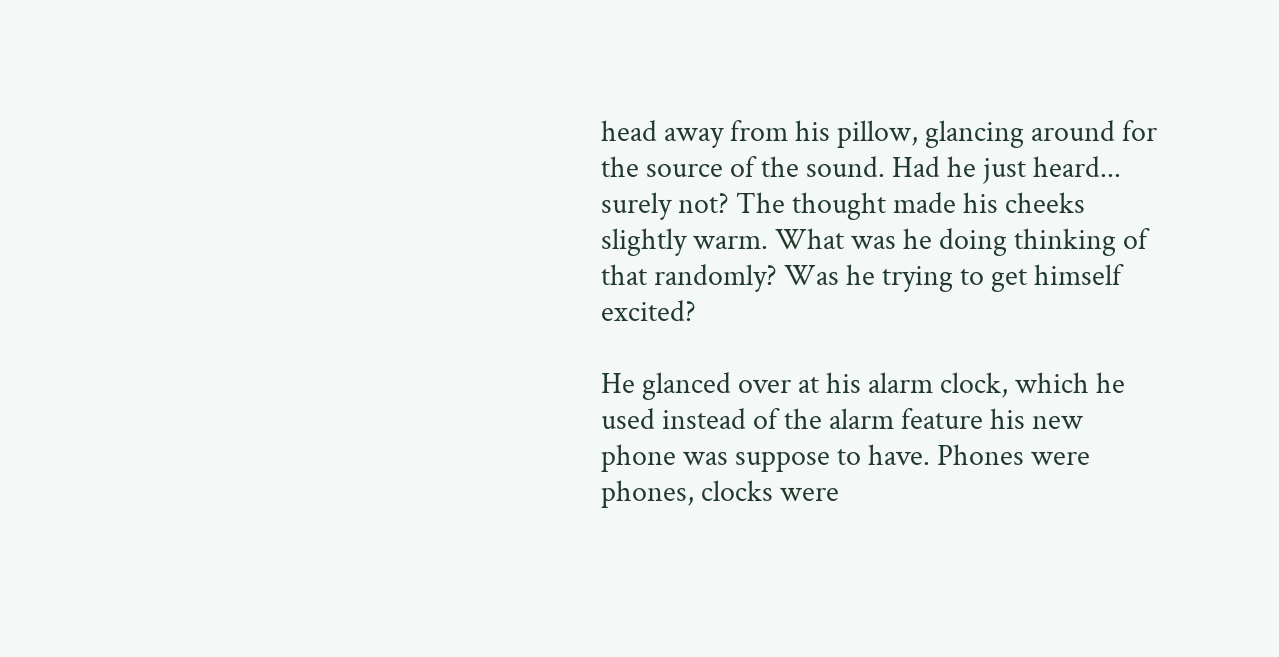head away from his pillow, glancing around for the source of the sound. Had he just heard... surely not? The thought made his cheeks slightly warm. What was he doing thinking of that randomly? Was he trying to get himself excited?

He glanced over at his alarm clock, which he used instead of the alarm feature his new phone was suppose to have. Phones were phones, clocks were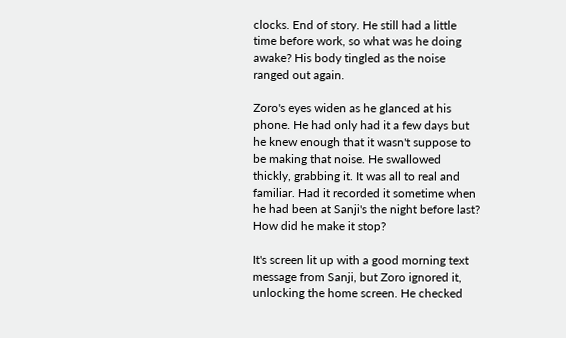clocks. End of story. He still had a little time before work, so what was he doing awake? His body tingled as the noise ranged out again.

Zoro's eyes widen as he glanced at his phone. He had only had it a few days but he knew enough that it wasn't suppose to be making that noise. He swallowed thickly, grabbing it. It was all to real and familiar. Had it recorded it sometime when he had been at Sanji's the night before last? How did he make it stop?

It's screen lit up with a good morning text message from Sanji, but Zoro ignored it, unlocking the home screen. He checked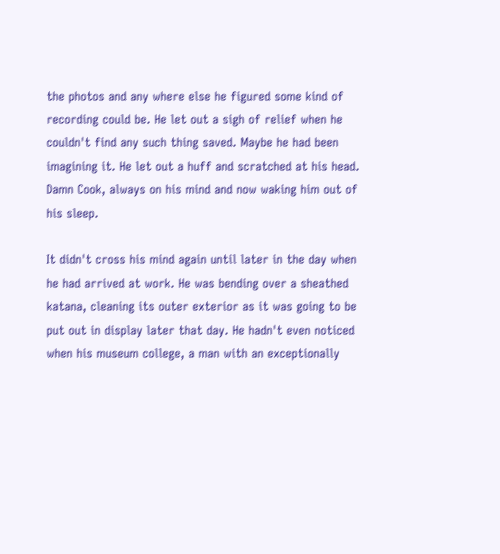the photos and any where else he figured some kind of recording could be. He let out a sigh of relief when he couldn't find any such thing saved. Maybe he had been imagining it. He let out a huff and scratched at his head. Damn Cook, always on his mind and now waking him out of his sleep.

It didn't cross his mind again until later in the day when he had arrived at work. He was bending over a sheathed katana, cleaning its outer exterior as it was going to be put out in display later that day. He hadn't even noticed when his museum college, a man with an exceptionally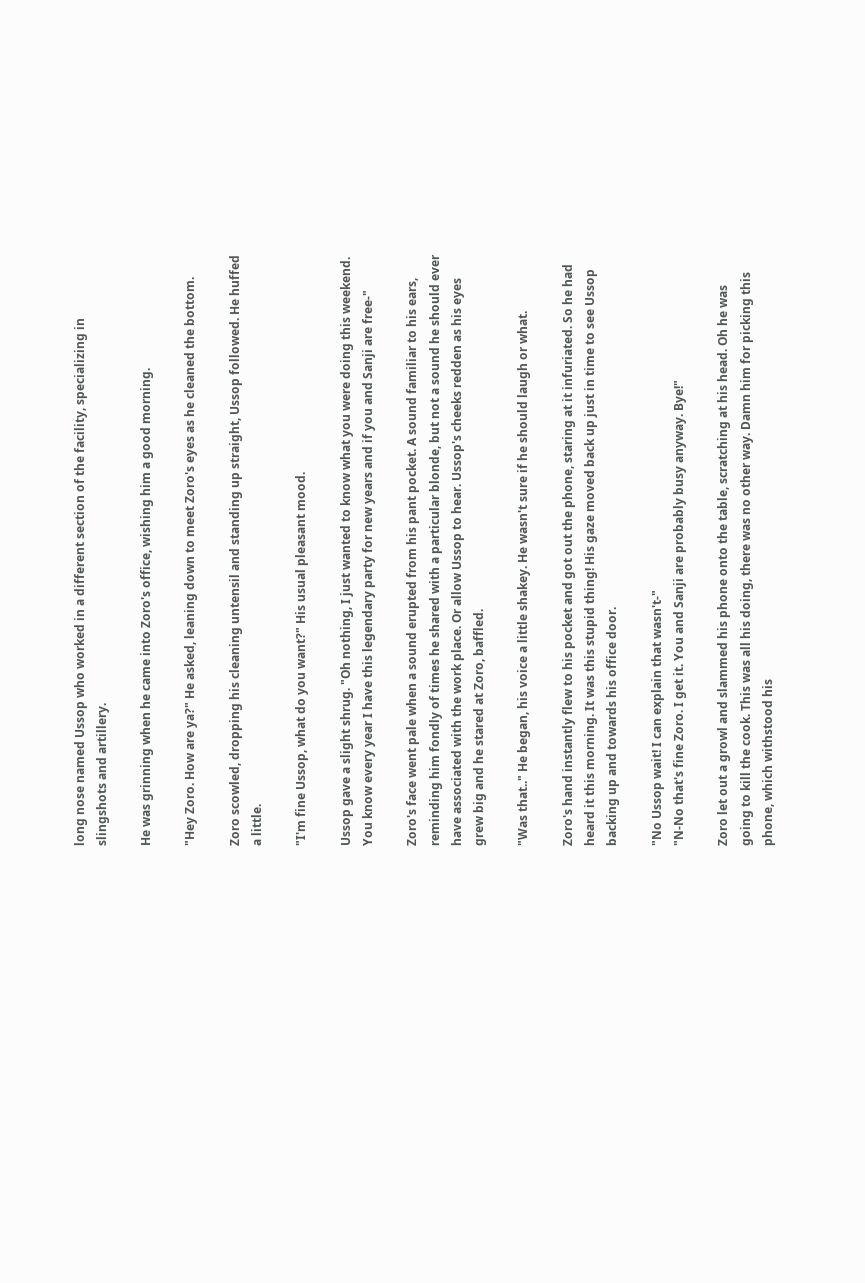long nose named Ussop who worked in a different section of the facility, specializing in slingshots and artillery.

He was grinning when he came into Zoro's office, wishing him a good morning.

"Hey Zoro. How are ya?" He asked, leaning down to meet Zoro's eyes as he cleaned the bottom.

Zoro scowled, dropping his cleaning untensil and standing up straight, Ussop followed. He huffed a little.

"I'm fine Ussop, what do you want?" His usual pleasant mood.

Ussop gave a slight shrug. "Oh nothing, I just wanted to know what you were doing this weekend. You know every year I have this legendary party for new years and if you and Sanji are free-"

Zoro's face went pale when a sound erupted from his pant pocket. A sound familiar to his ears, reminding him fondly of times he shared with a particular blonde, but not a sound he should ever have associated with the work place. Or allow Ussop to hear. Ussop's cheeks redden as his eyes grew big and he stared at Zoro, baffled.

"Was that.." He began, his voice a little shakey. He wasn't sure if he should laugh or what.

Zoro's hand instantly flew to his pocket and got out the phone, staring at it infuriated. So he had heard it this morning. It was this stupid thing! His gaze moved back up just in time to see Ussop backing up and towards his office door.

"No Ussop wait! I can explain that wasn't-"
"N-No that's fine Zoro. I get it. You and Sanji are probably busy anyway. Bye!"

Zoro let out a growl and slammed his phone onto the table, scratching at his head. Oh he was going to kill the cook. This was all his doing, there was no other way. Damn him for picking this phone, which withstood his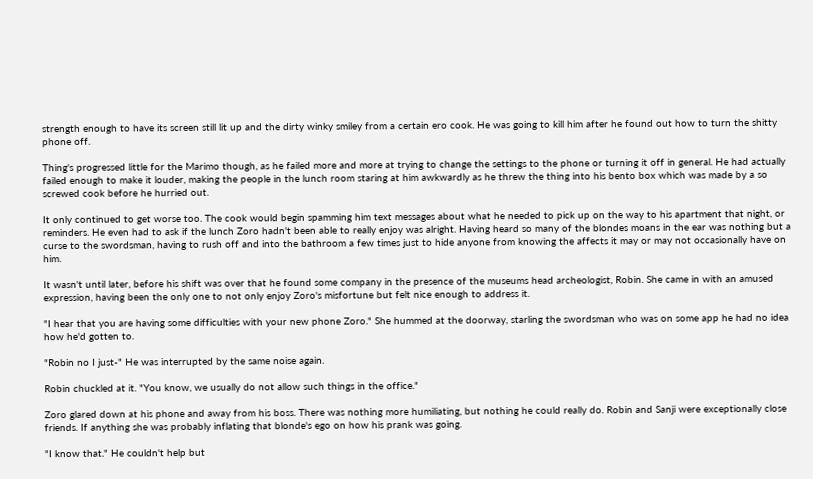strength enough to have its screen still lit up and the dirty winky smiley from a certain ero cook. He was going to kill him after he found out how to turn the shitty phone off.

Thing's progressed little for the Marimo though, as he failed more and more at trying to change the settings to the phone or turning it off in general. He had actually failed enough to make it louder, making the people in the lunch room staring at him awkwardly as he threw the thing into his bento box which was made by a so screwed cook before he hurried out.

It only continued to get worse too. The cook would begin spamming him text messages about what he needed to pick up on the way to his apartment that night, or reminders. He even had to ask if the lunch Zoro hadn't been able to really enjoy was alright. Having heard so many of the blondes moans in the ear was nothing but a curse to the swordsman, having to rush off and into the bathroom a few times just to hide anyone from knowing the affects it may or may not occasionally have on him.

It wasn't until later, before his shift was over that he found some company in the presence of the museums head archeologist, Robin. She came in with an amused expression, having been the only one to not only enjoy Zoro's misfortune but felt nice enough to address it.

"I hear that you are having some difficulties with your new phone Zoro." She hummed at the doorway, starling the swordsman who was on some app he had no idea how he'd gotten to.

"Robin no I just-" He was interrupted by the same noise again.

Robin chuckled at it. "You know, we usually do not allow such things in the office."

Zoro glared down at his phone and away from his boss. There was nothing more humiliating, but nothing he could really do. Robin and Sanji were exceptionally close friends. If anything she was probably inflating that blonde's ego on how his prank was going.

"I know that." He couldn't help but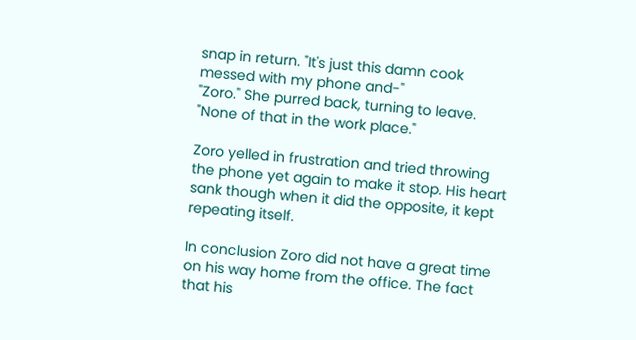snap in return. "It's just this damn cook messed with my phone and-"
"Zoro." She purred back, turning to leave. "None of that in the work place."

Zoro yelled in frustration and tried throwing the phone yet again to make it stop. His heart sank though when it did the opposite, it kept repeating itself.

In conclusion Zoro did not have a great time on his way home from the office. The fact that his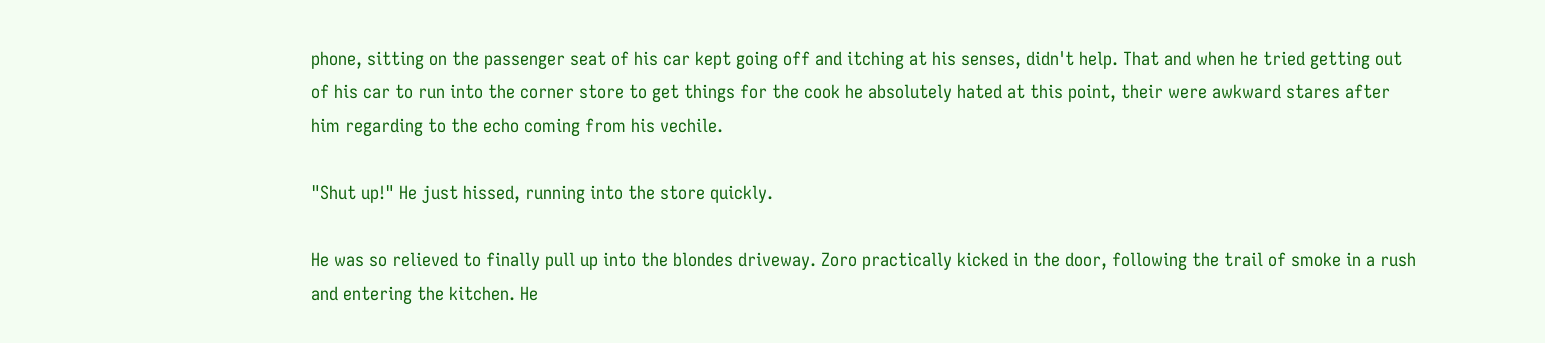phone, sitting on the passenger seat of his car kept going off and itching at his senses, didn't help. That and when he tried getting out of his car to run into the corner store to get things for the cook he absolutely hated at this point, their were awkward stares after him regarding to the echo coming from his vechile.

"Shut up!" He just hissed, running into the store quickly.

He was so relieved to finally pull up into the blondes driveway. Zoro practically kicked in the door, following the trail of smoke in a rush and entering the kitchen. He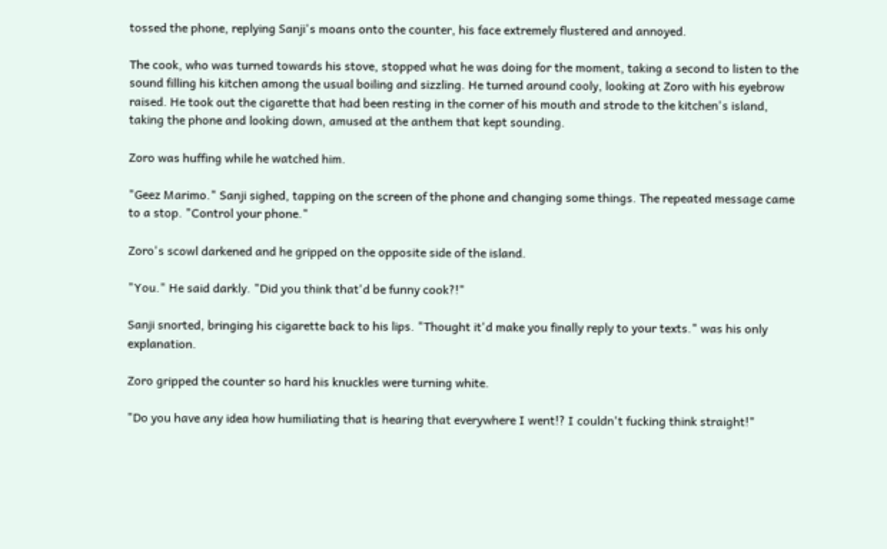tossed the phone, replying Sanji's moans onto the counter, his face extremely flustered and annoyed.

The cook, who was turned towards his stove, stopped what he was doing for the moment, taking a second to listen to the sound filling his kitchen among the usual boiling and sizzling. He turned around cooly, looking at Zoro with his eyebrow raised. He took out the cigarette that had been resting in the corner of his mouth and strode to the kitchen's island, taking the phone and looking down, amused at the anthem that kept sounding.

Zoro was huffing while he watched him.

"Geez Marimo." Sanji sighed, tapping on the screen of the phone and changing some things. The repeated message came to a stop. "Control your phone."

Zoro's scowl darkened and he gripped on the opposite side of the island.

"You." He said darkly. "Did you think that'd be funny cook?!"

Sanji snorted, bringing his cigarette back to his lips. "Thought it'd make you finally reply to your texts." was his only explanation.

Zoro gripped the counter so hard his knuckles were turning white.

"Do you have any idea how humiliating that is hearing that everywhere I went!? I couldn't fucking think straight!"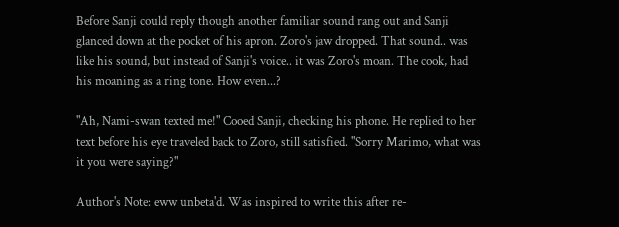Before Sanji could reply though another familiar sound rang out and Sanji glanced down at the pocket of his apron. Zoro's jaw dropped. That sound.. was like his sound, but instead of Sanji's voice.. it was Zoro's moan. The cook, had his moaning as a ring tone. How even...?

"Ah, Nami-swan texted me!" Cooed Sanji, checking his phone. He replied to her text before his eye traveled back to Zoro, still satisfied. "Sorry Marimo, what was it you were saying?"

Author's Note: eww unbeta'd. Was inspired to write this after re-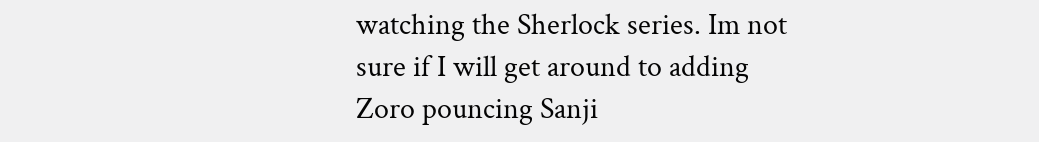watching the Sherlock series. Im not sure if I will get around to adding Zoro pouncing Sanji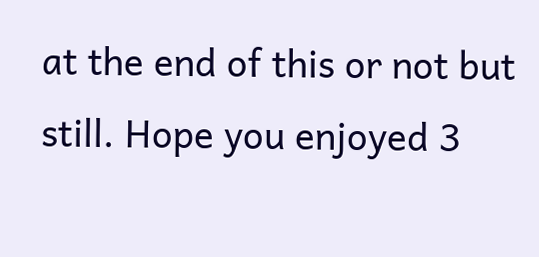at the end of this or not but still. Hope you enjoyed 3